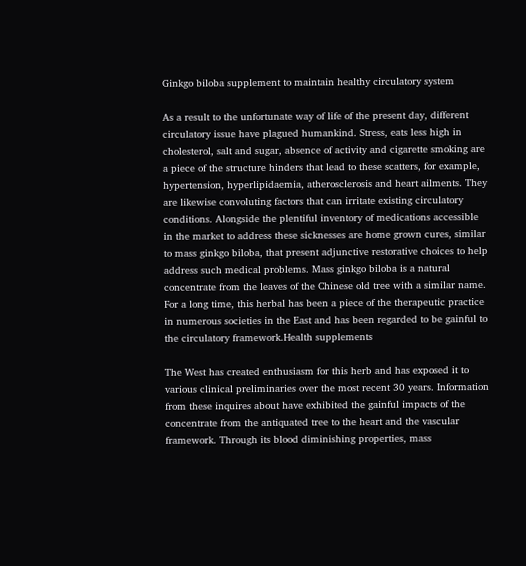Ginkgo biloba supplement to maintain healthy circulatory system

As a result to the unfortunate way of life of the present day, different circulatory issue have plagued humankind. Stress, eats less high in cholesterol, salt and sugar, absence of activity and cigarette smoking are a piece of the structure hinders that lead to these scatters, for example, hypertension, hyperlipidaemia, atherosclerosis and heart ailments. They are likewise convoluting factors that can irritate existing circulatory conditions. Alongside the plentiful inventory of medications accessible in the market to address these sicknesses are home grown cures, similar to mass ginkgo biloba, that present adjunctive restorative choices to help address such medical problems. Mass ginkgo biloba is a natural concentrate from the leaves of the Chinese old tree with a similar name. For a long time, this herbal has been a piece of the therapeutic practice in numerous societies in the East and has been regarded to be gainful to the circulatory framework.Health supplements

The West has created enthusiasm for this herb and has exposed it to various clinical preliminaries over the most recent 30 years. Information from these inquires about have exhibited the gainful impacts of the concentrate from the antiquated tree to the heart and the vascular framework. Through its blood diminishing properties, mass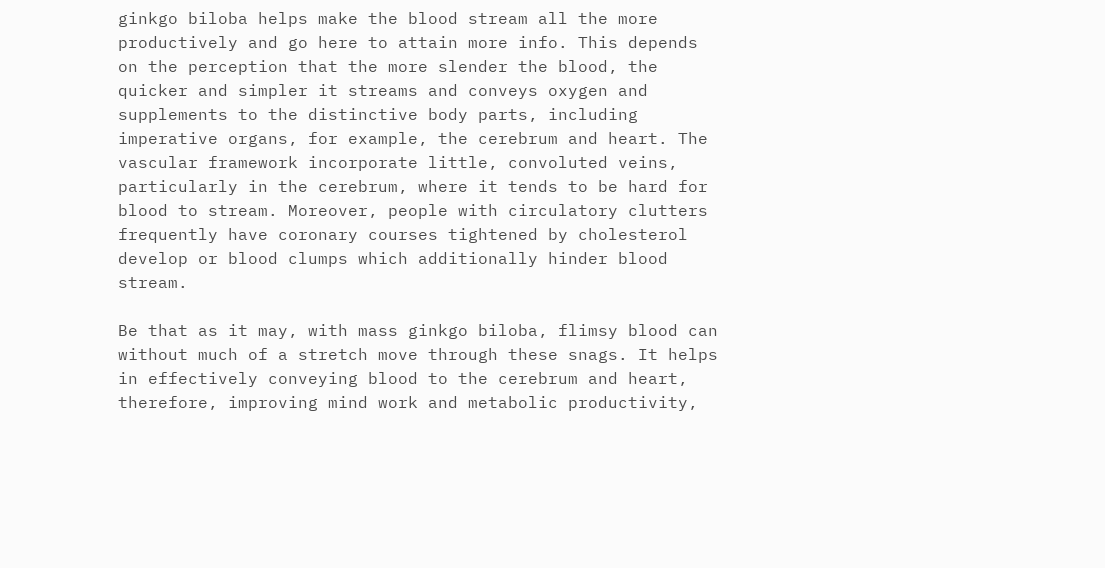ginkgo biloba helps make the blood stream all the more productively and go here to attain more info. This depends on the perception that the more slender the blood, the quicker and simpler it streams and conveys oxygen and supplements to the distinctive body parts, including imperative organs, for example, the cerebrum and heart. The vascular framework incorporate little, convoluted veins, particularly in the cerebrum, where it tends to be hard for blood to stream. Moreover, people with circulatory clutters frequently have coronary courses tightened by cholesterol develop or blood clumps which additionally hinder blood stream.

Be that as it may, with mass ginkgo biloba, flimsy blood can without much of a stretch move through these snags. It helps in effectively conveying blood to the cerebrum and heart, therefore, improving mind work and metabolic productivity,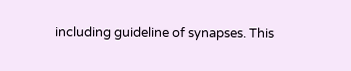including guideline of synapses. This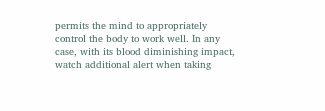permits the mind to appropriately control the body to work well. In any case, with its blood diminishing impact, watch additional alert when taking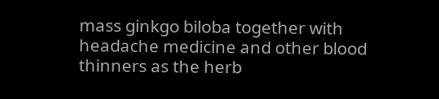mass ginkgo biloba together with headache medicine and other blood thinners as the herb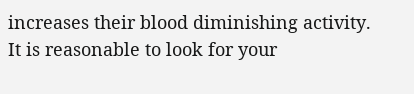increases their blood diminishing activity. It is reasonable to look for your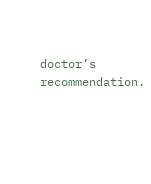doctor’s recommendation.